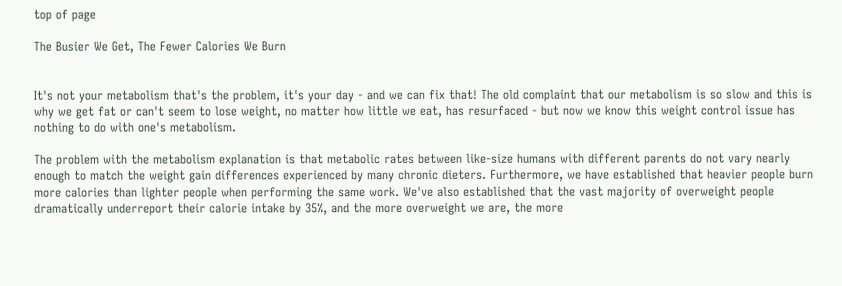top of page

The Busier We Get, The Fewer Calories We Burn


It's not your metabolism that's the problem, it's your day - and we can fix that! The old complaint that our metabolism is so slow and this is why we get fat or can't seem to lose weight, no matter how little we eat, has resurfaced - but now we know this weight control issue has nothing to do with one's metabolism.

The problem with the metabolism explanation is that metabolic rates between like-size humans with different parents do not vary nearly enough to match the weight gain differences experienced by many chronic dieters. Furthermore, we have established that heavier people burn more calories than lighter people when performing the same work. We've also established that the vast majority of overweight people dramatically underreport their calorie intake by 35%, and the more overweight we are, the more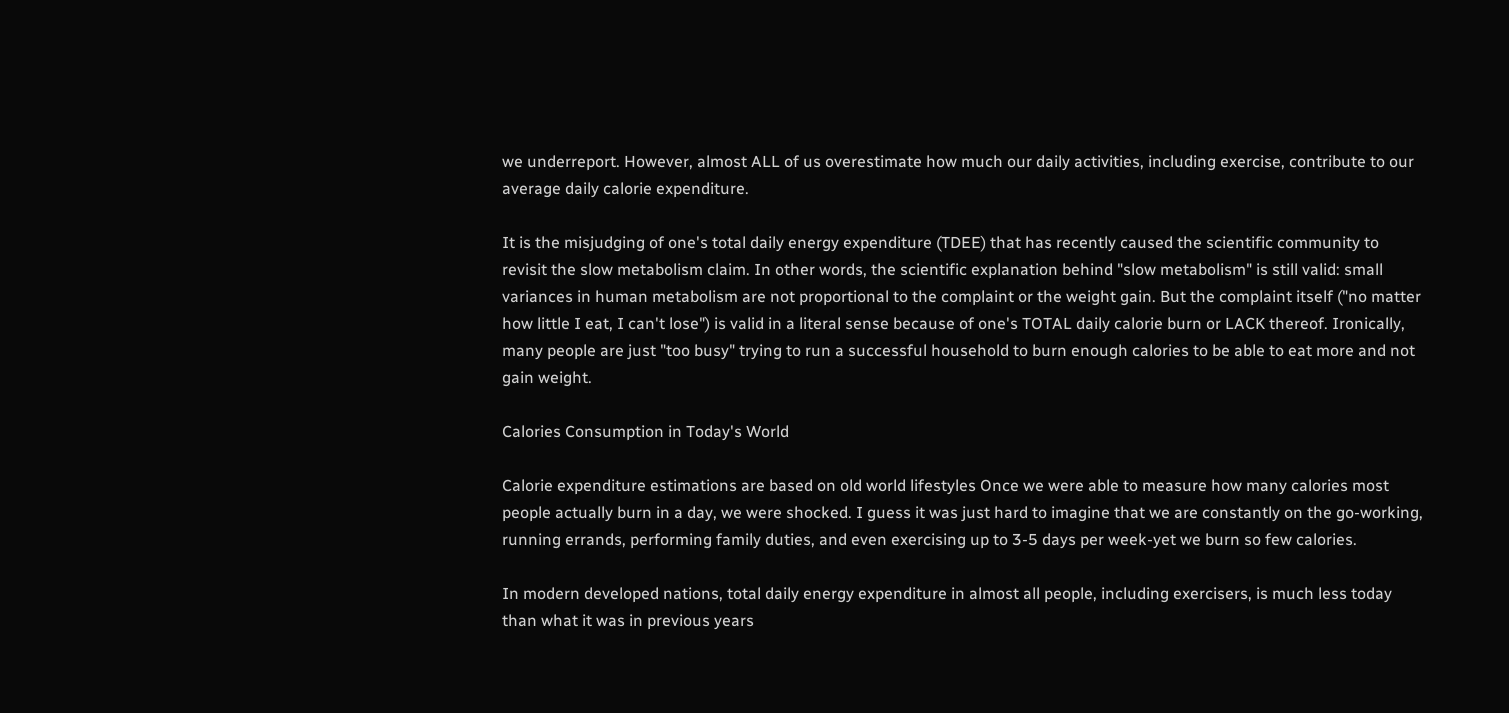we underreport. However, almost ALL of us overestimate how much our daily activities, including exercise, contribute to our average daily calorie expenditure.

It is the misjudging of one's total daily energy expenditure (TDEE) that has recently caused the scientific community to revisit the slow metabolism claim. In other words, the scientific explanation behind "slow metabolism" is still valid: small variances in human metabolism are not proportional to the complaint or the weight gain. But the complaint itself ("no matter how little I eat, I can't lose") is valid in a literal sense because of one's TOTAL daily calorie burn or LACK thereof. Ironically, many people are just "too busy" trying to run a successful household to burn enough calories to be able to eat more and not gain weight.

Calories Consumption in Today's World

Calorie expenditure estimations are based on old world lifestyles Once we were able to measure how many calories most people actually burn in a day, we were shocked. I guess it was just hard to imagine that we are constantly on the go-working, running errands, performing family duties, and even exercising up to 3-5 days per week-yet we burn so few calories.

In modern developed nations, total daily energy expenditure in almost all people, including exercisers, is much less today than what it was in previous years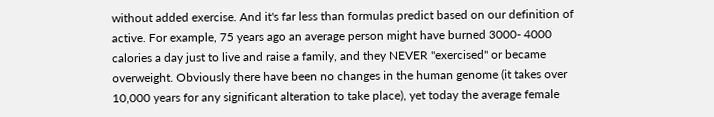without added exercise. And it's far less than formulas predict based on our definition of active. For example, 75 years ago an average person might have burned 3000- 4000 calories a day just to live and raise a family, and they NEVER "exercised" or became overweight. Obviously there have been no changes in the human genome (it takes over 10,000 years for any significant alteration to take place), yet today the average female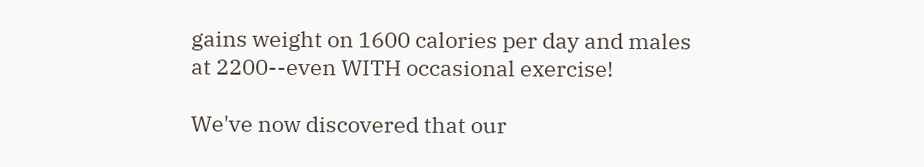gains weight on 1600 calories per day and males at 2200--even WITH occasional exercise!

We've now discovered that our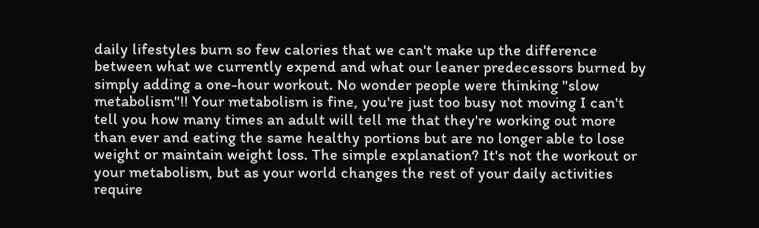daily lifestyles burn so few calories that we can't make up the difference between what we currently expend and what our leaner predecessors burned by simply adding a one-hour workout. No wonder people were thinking "slow metabolism"!! Your metabolism is fine, you're just too busy not moving I can't tell you how many times an adult will tell me that they're working out more than ever and eating the same healthy portions but are no longer able to lose weight or maintain weight loss. The simple explanation? It's not the workout or your metabolism, but as your world changes the rest of your daily activities require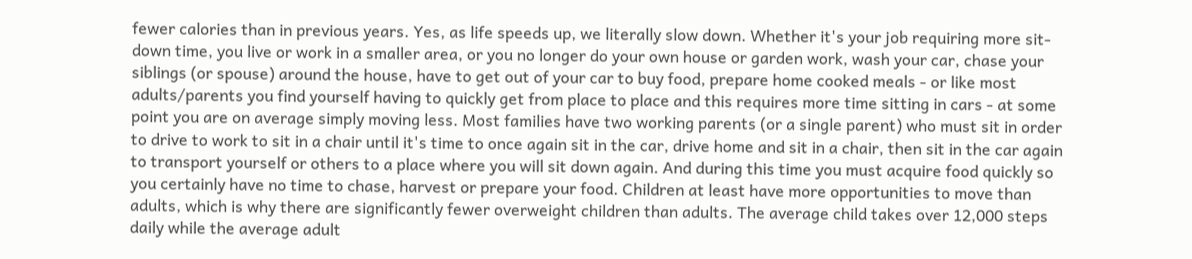fewer calories than in previous years. Yes, as life speeds up, we literally slow down. Whether it's your job requiring more sit-down time, you live or work in a smaller area, or you no longer do your own house or garden work, wash your car, chase your siblings (or spouse) around the house, have to get out of your car to buy food, prepare home cooked meals - or like most adults/parents you find yourself having to quickly get from place to place and this requires more time sitting in cars - at some point you are on average simply moving less. Most families have two working parents (or a single parent) who must sit in order to drive to work to sit in a chair until it's time to once again sit in the car, drive home and sit in a chair, then sit in the car again to transport yourself or others to a place where you will sit down again. And during this time you must acquire food quickly so you certainly have no time to chase, harvest or prepare your food. Children at least have more opportunities to move than adults, which is why there are significantly fewer overweight children than adults. The average child takes over 12,000 steps daily while the average adult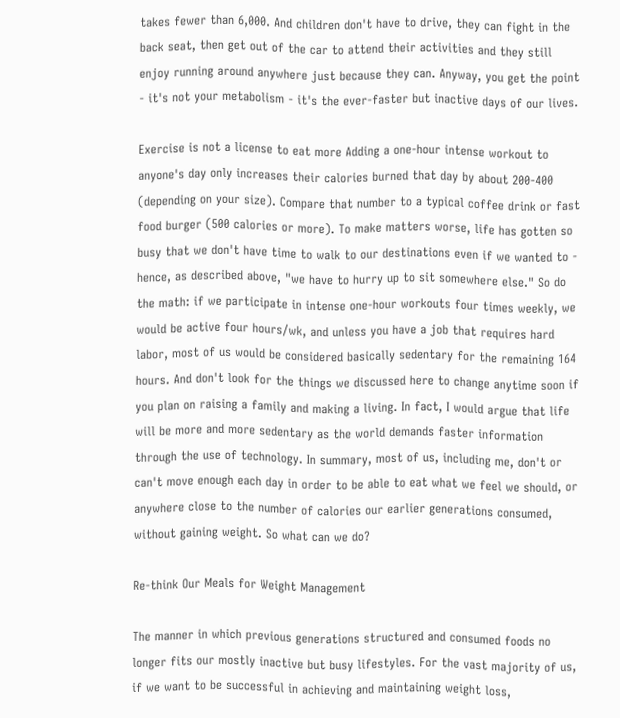takes fewer than 6,000. And children don't have to drive, they can fight in the back seat, then get out of the car to attend their activities and they still enjoy running around anywhere just because they can. Anyway, you get the point - it's not your metabolism - it's the ever-faster but inactive days of our lives.

Exercise is not a license to eat more Adding a one-hour intense workout to anyone's day only increases their calories burned that day by about 200-400 (depending on your size). Compare that number to a typical coffee drink or fast food burger (500 calories or more). To make matters worse, life has gotten so busy that we don't have time to walk to our destinations even if we wanted to - hence, as described above, "we have to hurry up to sit somewhere else." So do the math: if we participate in intense one-hour workouts four times weekly, we would be active four hours/wk, and unless you have a job that requires hard labor, most of us would be considered basically sedentary for the remaining 164 hours. And don't look for the things we discussed here to change anytime soon if you plan on raising a family and making a living. In fact, I would argue that life will be more and more sedentary as the world demands faster information through the use of technology. In summary, most of us, including me, don't or can't move enough each day in order to be able to eat what we feel we should, or anywhere close to the number of calories our earlier generations consumed, without gaining weight. So what can we do?

Re-think Our Meals for Weight Management

The manner in which previous generations structured and consumed foods no longer fits our mostly inactive but busy lifestyles. For the vast majority of us, if we want to be successful in achieving and maintaining weight loss,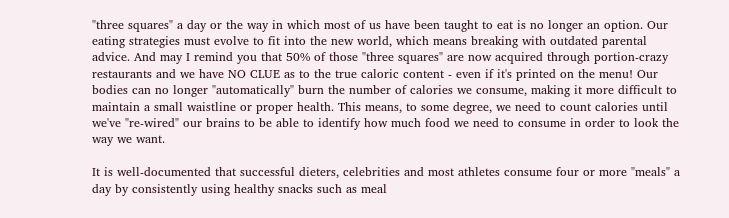"three squares" a day or the way in which most of us have been taught to eat is no longer an option. Our eating strategies must evolve to fit into the new world, which means breaking with outdated parental advice. And may I remind you that 50% of those "three squares" are now acquired through portion-crazy restaurants and we have NO CLUE as to the true caloric content - even if it's printed on the menu! Our bodies can no longer "automatically" burn the number of calories we consume, making it more difficult to maintain a small waistline or proper health. This means, to some degree, we need to count calories until we've "re-wired" our brains to be able to identify how much food we need to consume in order to look the way we want.

It is well-documented that successful dieters, celebrities and most athletes consume four or more "meals" a day by consistently using healthy snacks such as meal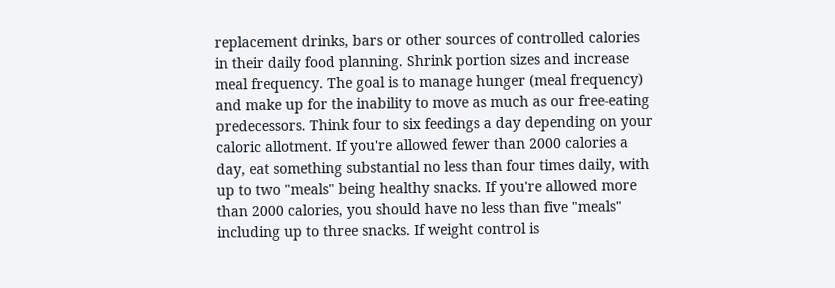replacement drinks, bars or other sources of controlled calories in their daily food planning. Shrink portion sizes and increase meal frequency. The goal is to manage hunger (meal frequency) and make up for the inability to move as much as our free-eating predecessors. Think four to six feedings a day depending on your caloric allotment. If you're allowed fewer than 2000 calories a day, eat something substantial no less than four times daily, with up to two "meals" being healthy snacks. If you're allowed more than 2000 calories, you should have no less than five "meals" including up to three snacks. If weight control is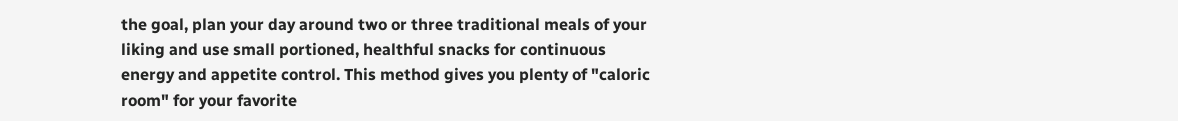the goal, plan your day around two or three traditional meals of your liking and use small portioned, healthful snacks for continuous energy and appetite control. This method gives you plenty of "caloric room" for your favorite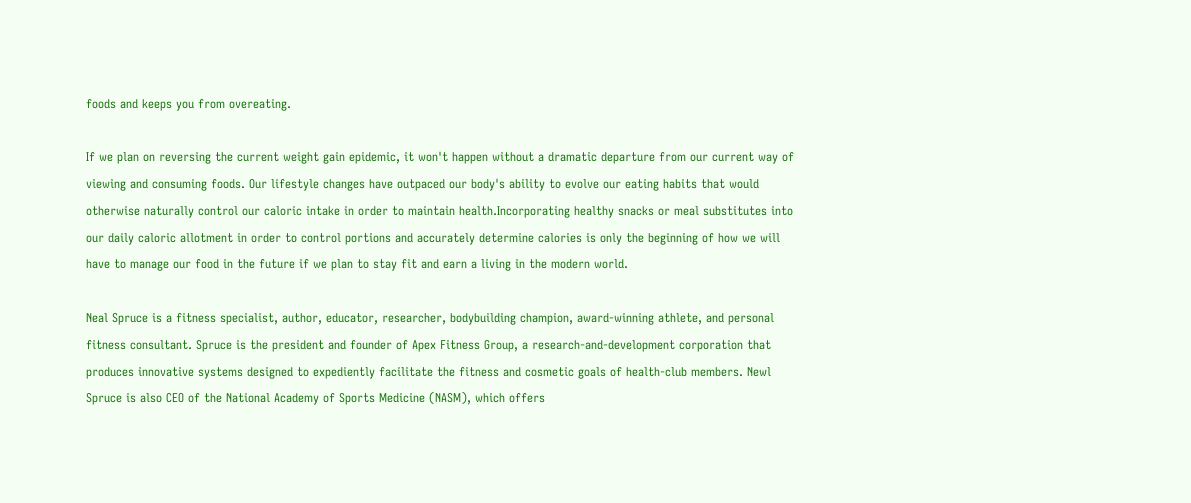foods and keeps you from overeating.

If we plan on reversing the current weight gain epidemic, it won't happen without a dramatic departure from our current way of viewing and consuming foods. Our lifestyle changes have outpaced our body's ability to evolve our eating habits that would otherwise naturally control our caloric intake in order to maintain health.Incorporating healthy snacks or meal substitutes into our daily caloric allotment in order to control portions and accurately determine calories is only the beginning of how we will have to manage our food in the future if we plan to stay fit and earn a living in the modern world.

Neal Spruce is a fitness specialist, author, educator, researcher, bodybuilding champion, award-winning athlete, and personal fitness consultant. Spruce is the president and founder of Apex Fitness Group, a research-and-development corporation that produces innovative systems designed to expediently facilitate the fitness and cosmetic goals of health-club members. Newl Spruce is also CEO of the National Academy of Sports Medicine (NASM), which offers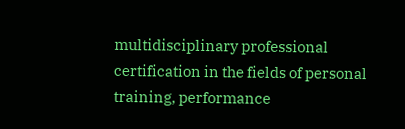multidisciplinary professional certification in the fields of personal training, performance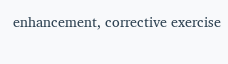enhancement, corrective exercise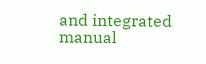and integrated manual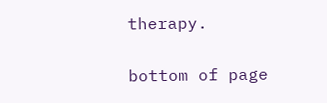therapy.


bottom of page